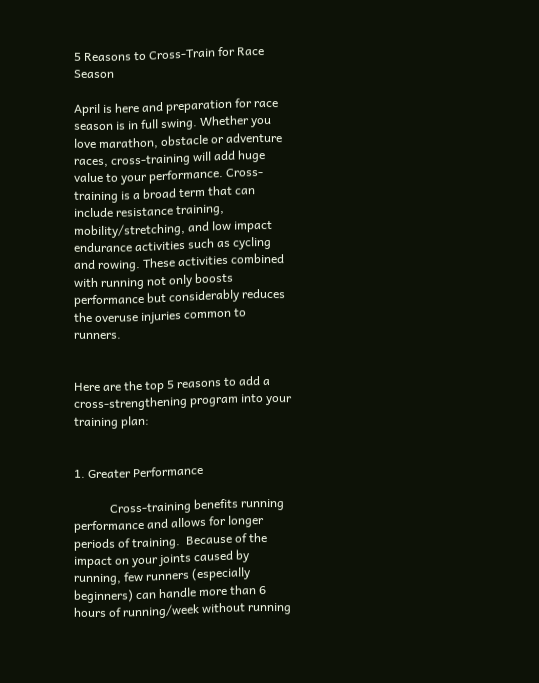5 Reasons to Cross-Train for Race Season

April is here and preparation for race season is in full swing. Whether you love marathon, obstacle or adventure races, cross-training will add huge value to your performance. Cross-training is a broad term that can include resistance training, mobility/stretching, and low impact endurance activities such as cycling and rowing. These activities combined with running not only boosts performance but considerably reduces the overuse injuries common to runners.


Here are the top 5 reasons to add a cross-strengthening program into your training plan:


1. Greater Performance

            Cross-training benefits running performance and allows for longer periods of training.  Because of the impact on your joints caused by running, few runners (especially beginners) can handle more than 6 hours of running/week without running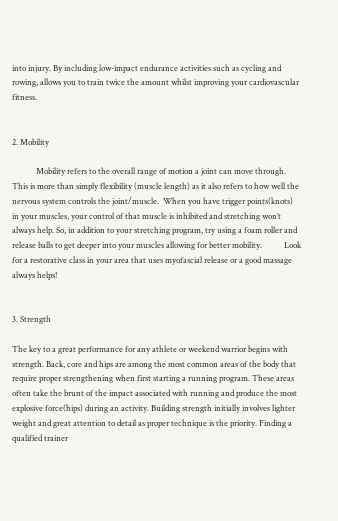into injury. By including low-impact endurance activities such as cycling and rowing, allows you to train twice the amount whilst improving your cardiovascular fitness.


2. Mobility

            Mobility refers to the overall range of motion a joint can move through. This is more than simply flexibility (muscle length) as it also refers to how well the nervous system controls the joint/muscle.  When you have trigger points(knots) in your muscles, your control of that muscle is inhibited and stretching won’t always help. So, in addition to your stretching program, try using a foam roller and release balls to get deeper into your muscles allowing for better mobility.           Look for a restorative class in your area that uses myofascial release or a good massage always helps!


3. Strength

The key to a great performance for any athlete or weekend warrior begins with strength. Back, core and hips are among the most common areas of the body that require proper strengthening when first starting a running program. These areas often take the brunt of the impact associated with running and produce the most explosive force(hips) during an activity. Building strength initially involves lighter weight and great attention to detail as proper technique is the priority. Finding a qualified trainer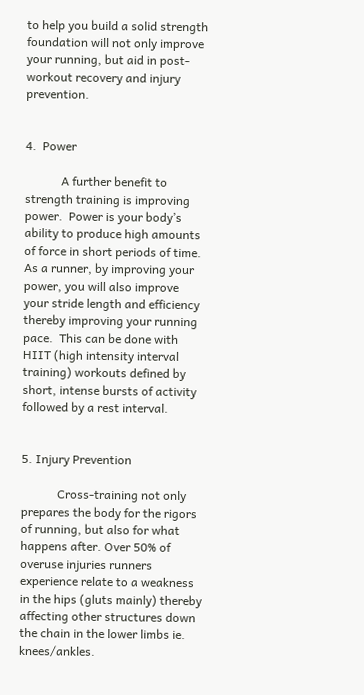to help you build a solid strength foundation will not only improve your running, but aid in post-workout recovery and injury prevention.


4.  Power

            A further benefit to strength training is improving power.  Power is your body’s ability to produce high amounts of force in short periods of time.  As a runner, by improving your power, you will also improve your stride length and efficiency thereby improving your running pace.  This can be done with HIIT (high intensity interval training) workouts defined by short, intense bursts of activity followed by a rest interval.


5. Injury Prevention

            Cross-training not only prepares the body for the rigors of running, but also for what happens after. Over 50% of overuse injuries runners experience relate to a weakness in the hips (gluts mainly) thereby affecting other structures down the chain in the lower limbs ie. knees/ankles.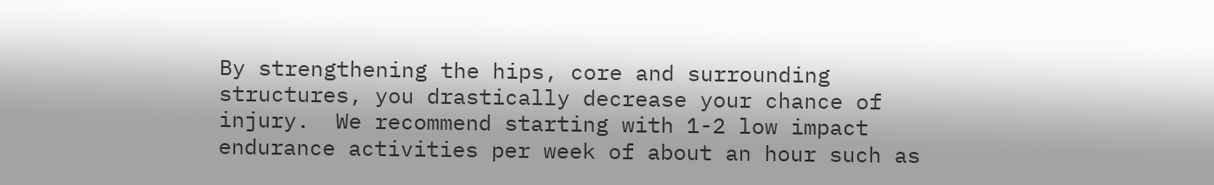By strengthening the hips, core and surrounding structures, you drastically decrease your chance of injury.  We recommend starting with 1-2 low impact endurance activities per week of about an hour such as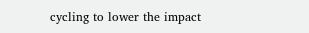cycling to lower the impact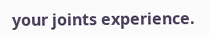your joints experience.